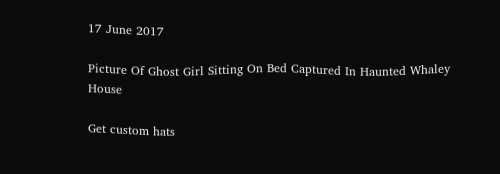17 June 2017

Picture Of Ghost Girl Sitting On Bed Captured In Haunted Whaley House

Get custom hats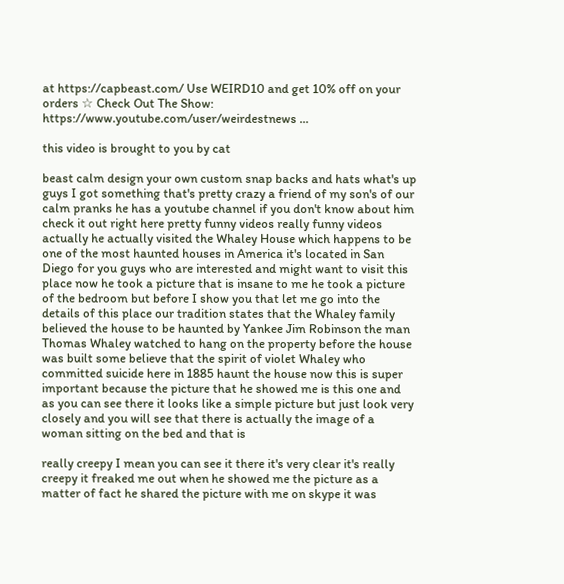at https://capbeast.com/ Use WEIRD10 and get 10% off on your orders ☆ Check Out The Show: https://www.youtube.com/user/weirdestnews ...

this video is brought to you by cat

beast calm design your own custom snap backs and hats what's up guys I got something that's pretty crazy a friend of my son's of our calm pranks he has a youtube channel if you don't know about him check it out right here pretty funny videos really funny videos actually he actually visited the Whaley House which happens to be one of the most haunted houses in America it's located in San Diego for you guys who are interested and might want to visit this place now he took a picture that is insane to me he took a picture of the bedroom but before I show you that let me go into the details of this place our tradition states that the Whaley family believed the house to be haunted by Yankee Jim Robinson the man Thomas Whaley watched to hang on the property before the house was built some believe that the spirit of violet Whaley who committed suicide here in 1885 haunt the house now this is super important because the picture that he showed me is this one and as you can see there it looks like a simple picture but just look very closely and you will see that there is actually the image of a woman sitting on the bed and that is

really creepy I mean you can see it there it's very clear it's really creepy it freaked me out when he showed me the picture as a matter of fact he shared the picture with me on skype it was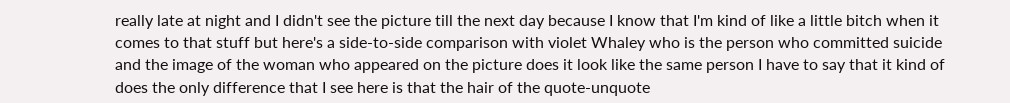really late at night and I didn't see the picture till the next day because I know that I'm kind of like a little bitch when it comes to that stuff but here's a side-to-side comparison with violet Whaley who is the person who committed suicide and the image of the woman who appeared on the picture does it look like the same person I have to say that it kind of does the only difference that I see here is that the hair of the quote-unquote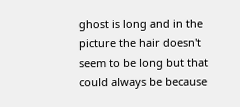ghost is long and in the picture the hair doesn't seem to be long but that could always be because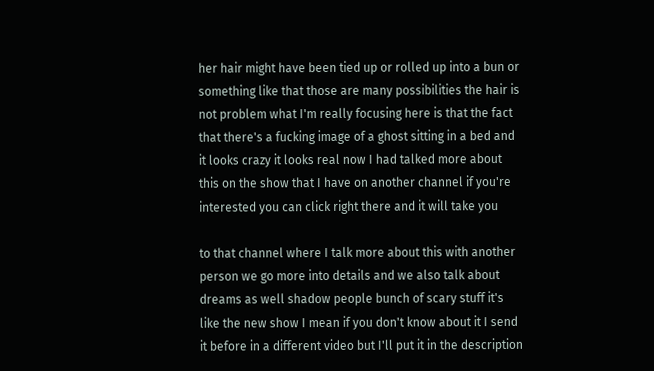her hair might have been tied up or rolled up into a bun or something like that those are many possibilities the hair is not problem what I'm really focusing here is that the fact that there's a fucking image of a ghost sitting in a bed and it looks crazy it looks real now I had talked more about this on the show that I have on another channel if you're interested you can click right there and it will take you

to that channel where I talk more about this with another person we go more into details and we also talk about dreams as well shadow people bunch of scary stuff it's like the new show I mean if you don't know about it I send it before in a different video but I'll put it in the description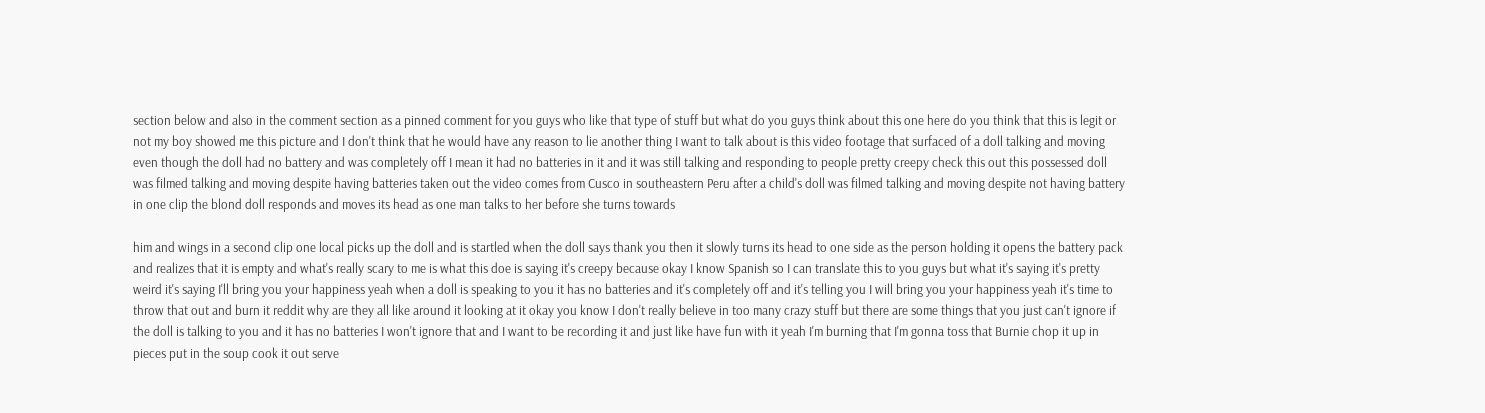section below and also in the comment section as a pinned comment for you guys who like that type of stuff but what do you guys think about this one here do you think that this is legit or not my boy showed me this picture and I don't think that he would have any reason to lie another thing I want to talk about is this video footage that surfaced of a doll talking and moving even though the doll had no battery and was completely off I mean it had no batteries in it and it was still talking and responding to people pretty creepy check this out this possessed doll was filmed talking and moving despite having batteries taken out the video comes from Cusco in southeastern Peru after a child's doll was filmed talking and moving despite not having battery in one clip the blond doll responds and moves its head as one man talks to her before she turns towards

him and wings in a second clip one local picks up the doll and is startled when the doll says thank you then it slowly turns its head to one side as the person holding it opens the battery pack and realizes that it is empty and what's really scary to me is what this doe is saying it's creepy because okay I know Spanish so I can translate this to you guys but what it's saying it's pretty weird it's saying I'll bring you your happiness yeah when a doll is speaking to you it has no batteries and it's completely off and it's telling you I will bring you your happiness yeah it's time to throw that out and burn it reddit why are they all like around it looking at it okay you know I don't really believe in too many crazy stuff but there are some things that you just can't ignore if the doll is talking to you and it has no batteries I won't ignore that and I want to be recording it and just like have fun with it yeah I'm burning that I'm gonna toss that Burnie chop it up in pieces put in the soup cook it out serve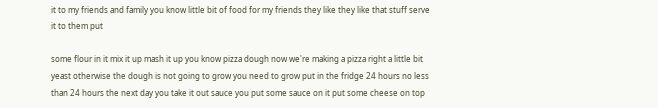it to my friends and family you know little bit of food for my friends they like they like that stuff serve it to them put

some flour in it mix it up mash it up you know pizza dough now we're making a pizza right a little bit yeast otherwise the dough is not going to grow you need to grow put in the fridge 24 hours no less than 24 hours the next day you take it out sauce you put some sauce on it put some cheese on top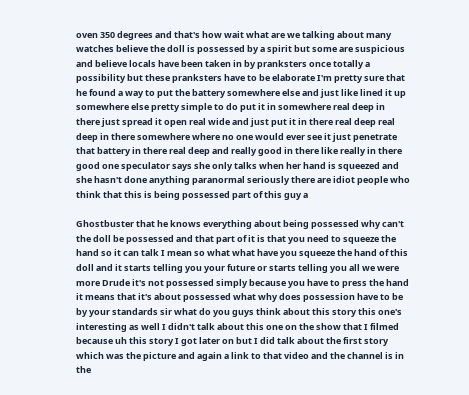oven 350 degrees and that's how wait what are we talking about many watches believe the doll is possessed by a spirit but some are suspicious and believe locals have been taken in by pranksters once totally a possibility but these pranksters have to be elaborate I'm pretty sure that he found a way to put the battery somewhere else and just like lined it up somewhere else pretty simple to do put it in somewhere real deep in there just spread it open real wide and just put it in there real deep real deep in there somewhere where no one would ever see it just penetrate that battery in there real deep and really good in there like really in there good one speculator says she only talks when her hand is squeezed and she hasn't done anything paranormal seriously there are idiot people who think that this is being possessed part of this guy a

Ghostbuster that he knows everything about being possessed why can't the doll be possessed and that part of it is that you need to squeeze the hand so it can talk I mean so what what have you squeeze the hand of this doll and it starts telling you your future or starts telling you all we were more Drude it's not possessed simply because you have to press the hand it means that it's about possessed what why does possession have to be by your standards sir what do you guys think about this story this one's interesting as well I didn't talk about this one on the show that I filmed because uh this story I got later on but I did talk about the first story which was the picture and again a link to that video and the channel is in the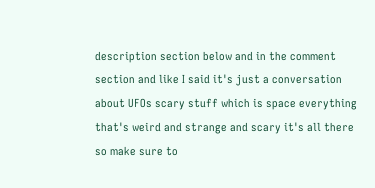description section below and in the comment section and like I said it's just a conversation about UFOs scary stuff which is space everything that's weird and strange and scary it's all there so make sure to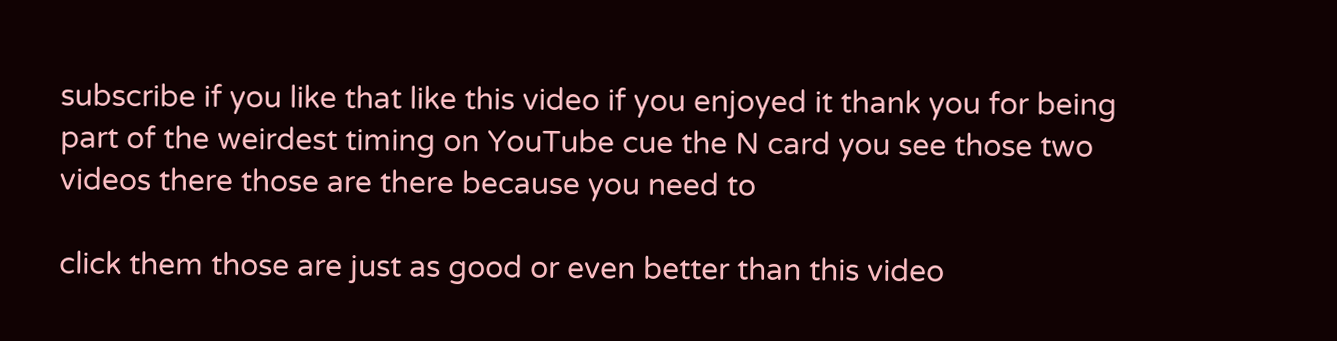subscribe if you like that like this video if you enjoyed it thank you for being part of the weirdest timing on YouTube cue the N card you see those two videos there those are there because you need to

click them those are just as good or even better than this video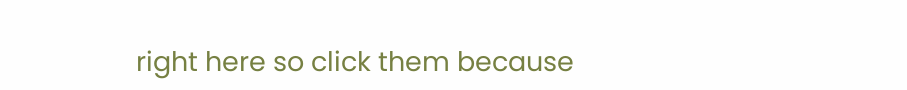right here so click them because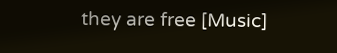they are free [Music]